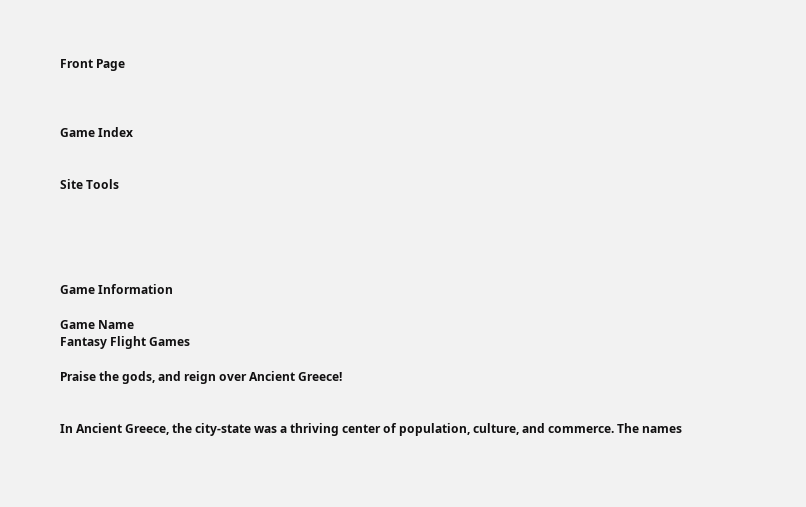Front Page



Game Index


Site Tools





Game Information

Game Name
Fantasy Flight Games

Praise the gods, and reign over Ancient Greece!


In Ancient Greece, the city-state was a thriving center of population, culture, and commerce. The names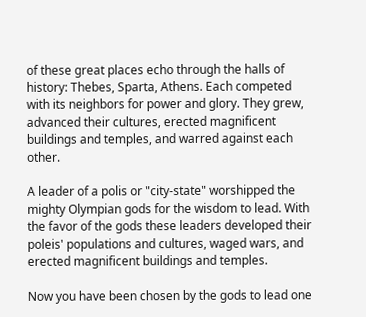of these great places echo through the halls of history: Thebes, Sparta, Athens. Each competed with its neighbors for power and glory. They grew, advanced their cultures, erected magnificent buildings and temples, and warred against each other.

A leader of a polis or "city-state" worshipped the mighty Olympian gods for the wisdom to lead. With the favor of the gods these leaders developed their poleis' populations and cultures, waged wars, and erected magnificent buildings and temples.

Now you have been chosen by the gods to lead one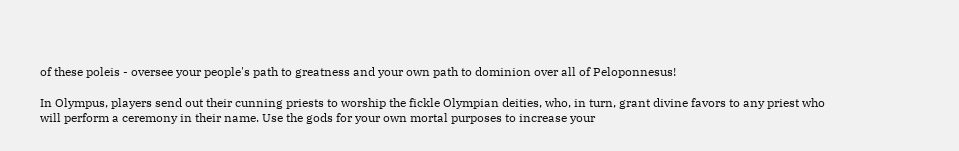of these poleis - oversee your people's path to greatness and your own path to dominion over all of Peloponnesus!

In Olympus, players send out their cunning priests to worship the fickle Olympian deities, who, in turn, grant divine favors to any priest who will perform a ceremony in their name. Use the gods for your own mortal purposes to increase your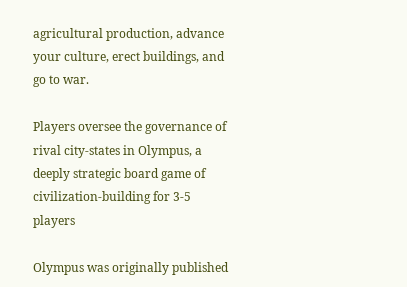agricultural production, advance your culture, erect buildings, and go to war.

Players oversee the governance of rival city-states in Olympus, a deeply strategic board game of civilization-building for 3-5 players

Olympus was originally published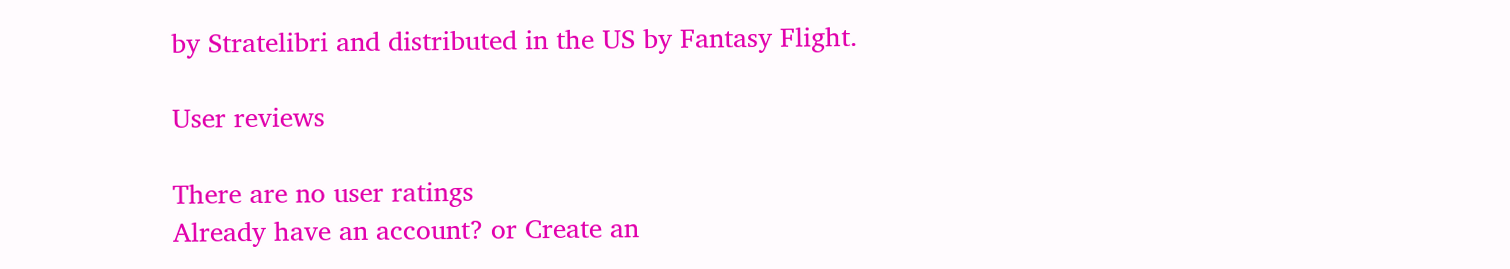by Stratelibri and distributed in the US by Fantasy Flight.

User reviews

There are no user ratings
Already have an account? or Create an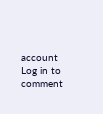account
Log in to comment